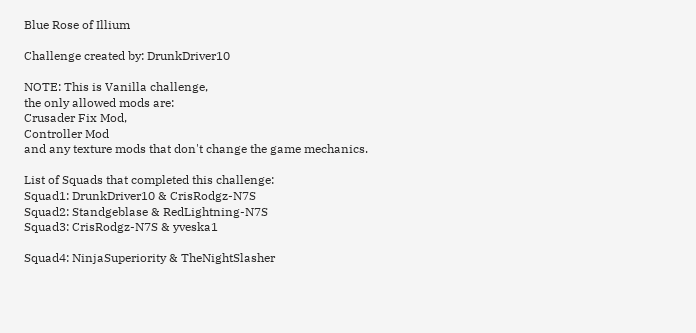Blue Rose of Illium

Challenge created by: DrunkDriver10

NOTE: This is Vanilla challenge,
the only allowed mods are:
Crusader Fix Mod,
Controller Mod
and any texture mods that don't change the game mechanics.

List of Squads that completed this challenge:
Squad1: DrunkDriver10 & CrisRodgz-N7S
Squad2: Standgeblase & RedLightning-N7S
Squad3: CrisRodgz-N7S & yveska1

Squad4: NinjaSuperiority & TheNightSlasher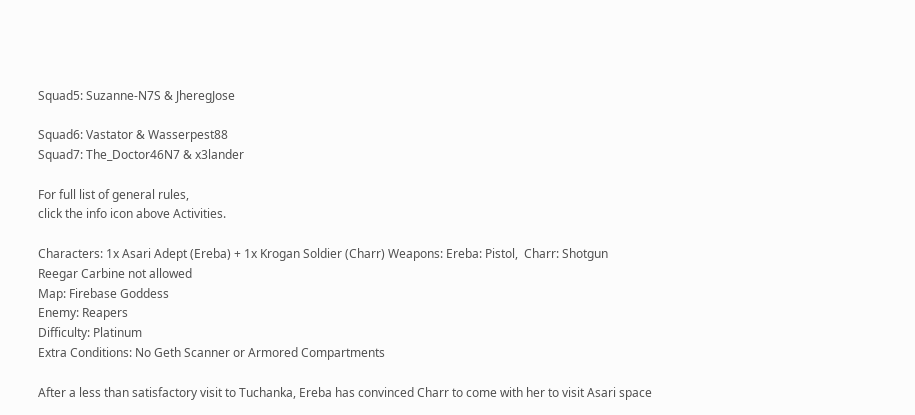Squad5: Suzanne-N7S & JheregJose

Squad6: Vastator & Wasserpest88
Squad7: The_Doctor46N7 & x3lander

For full list of general rules,
click the info icon above Activities.

Characters: 1x Asari Adept (Ereba) + 1x Krogan Soldier (Charr) Weapons: Ereba: Pistol,  Charr: Shotgun
Reegar Carbine not allowed
Map: Firebase Goddess
Enemy: Reapers
Difficulty: Platinum
Extra Conditions: No Geth Scanner or Armored Compartments

After a less than satisfactory visit to Tuchanka, Ereba has convinced Charr to come with her to visit Asari space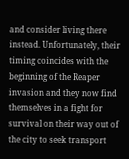and consider living there instead. Unfortunately, their timing coincides with the beginning of the Reaper invasion and they now find themselves in a fight for survival on their way out of the city to seek transport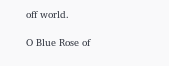off world.

O Blue Rose of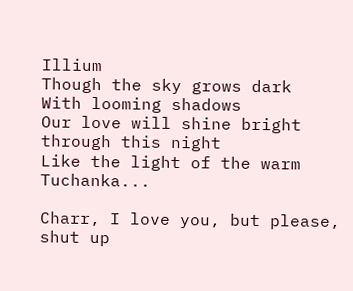Illium
Though the sky grows dark
With looming shadows
Our love will shine bright through this night
Like the light of the warm Tuchanka...

Charr, I love you, but please, shut up